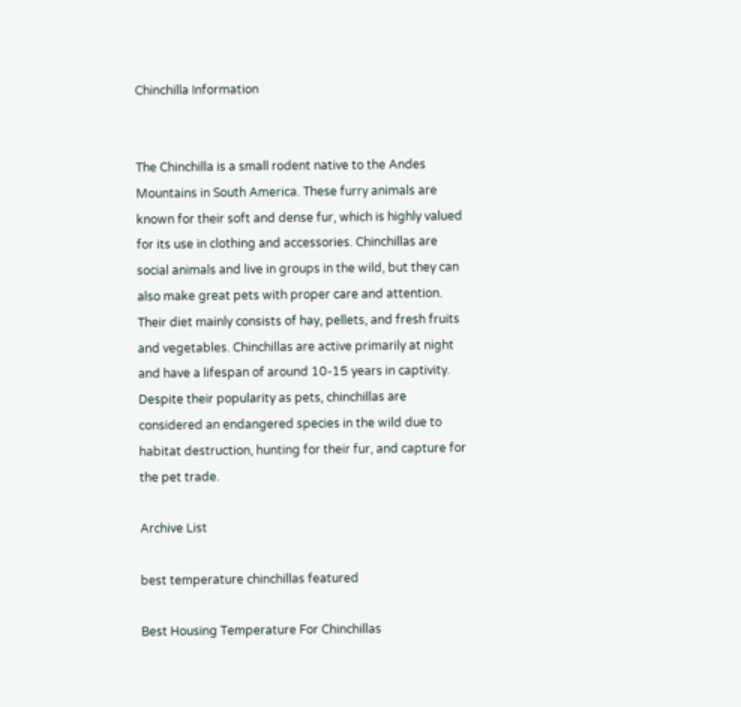Chinchilla Information


The Chinchilla is a small rodent native to the Andes Mountains in South America. These furry animals are known for their soft and dense fur, which is highly valued for its use in clothing and accessories. Chinchillas are social animals and live in groups in the wild, but they can also make great pets with proper care and attention. Their diet mainly consists of hay, pellets, and fresh fruits and vegetables. Chinchillas are active primarily at night and have a lifespan of around 10-15 years in captivity. Despite their popularity as pets, chinchillas are considered an endangered species in the wild due to habitat destruction, hunting for their fur, and capture for the pet trade.

Archive List

best temperature chinchillas featured

Best Housing Temperature For Chinchillas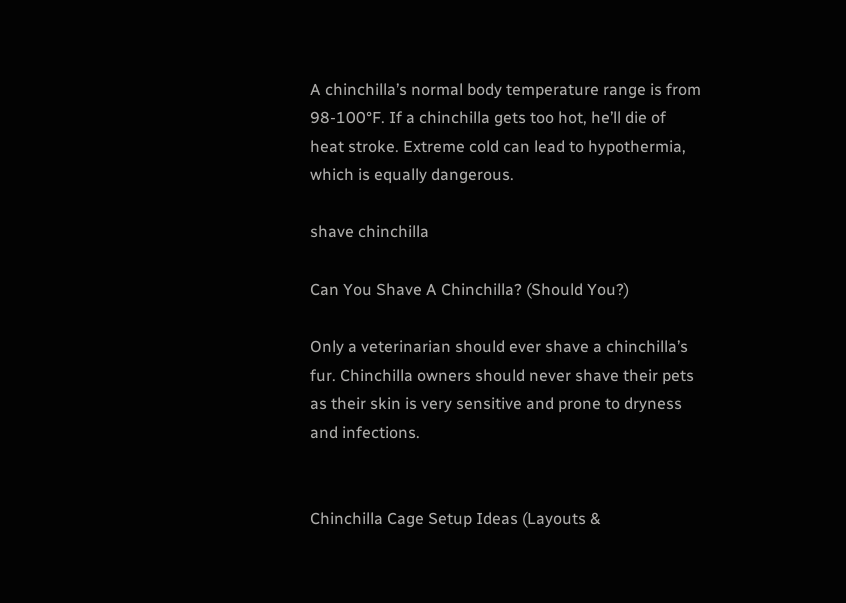A chinchilla’s normal body temperature range is from 98-100°F. If a chinchilla gets too hot, he’ll die of heat stroke. Extreme cold can lead to hypothermia, which is equally dangerous.

shave chinchilla

Can You Shave A Chinchilla? (Should You?)

Only a veterinarian should ever shave a chinchilla’s fur. Chinchilla owners should never shave their pets as their skin is very sensitive and prone to dryness and infections.


Chinchilla Cage Setup Ideas (Layouts &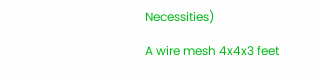Necessities)

A wire mesh 4x4x3 feet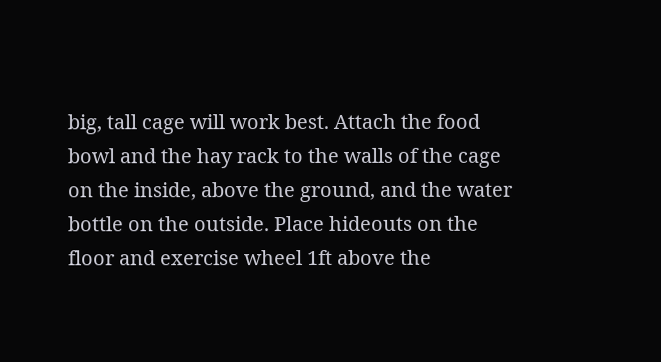big, tall cage will work best. Attach the food bowl and the hay rack to the walls of the cage on the inside, above the ground, and the water bottle on the outside. Place hideouts on the floor and exercise wheel 1ft above the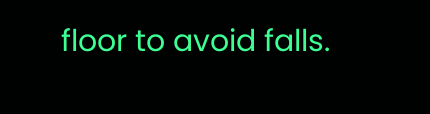floor to avoid falls.